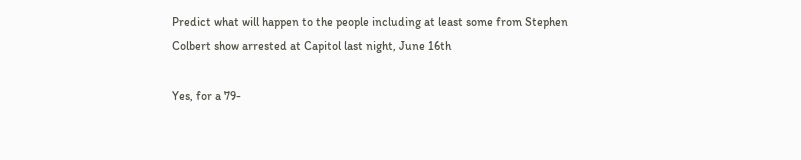Predict what will happen to the people including at least some from Stephen Colbert show arrested at Capitol last night, June 16th

Yes, for a 79-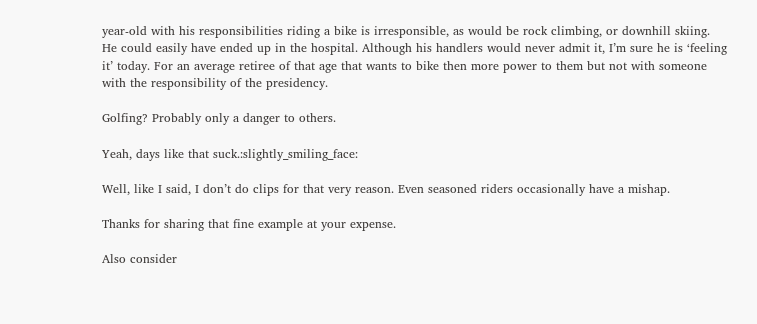year-old with his responsibilities riding a bike is irresponsible, as would be rock climbing, or downhill skiing. He could easily have ended up in the hospital. Although his handlers would never admit it, I’m sure he is ‘feeling it’ today. For an average retiree of that age that wants to bike then more power to them but not with someone with the responsibility of the presidency.

Golfing? Probably only a danger to others.

Yeah, days like that suck.:slightly_smiling_face:

Well, like I said, I don’t do clips for that very reason. Even seasoned riders occasionally have a mishap.

Thanks for sharing that fine example at your expense.

Also consider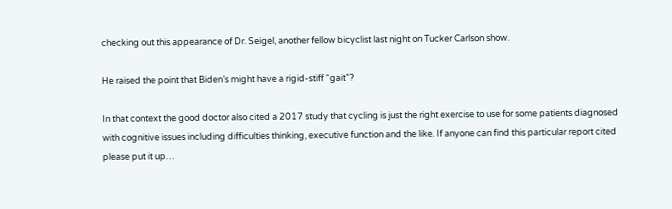checking out this appearance of Dr. Seigel, another fellow bicyclist last night on Tucker Carlson show.

He raised the point that Biden’s might have a rigid-stiff “gait”?

In that context the good doctor also cited a 2017 study that cycling is just the right exercise to use for some patients diagnosed with cognitive issues including difficulties thinking, executive function and the like. If anyone can find this particular report cited please put it up…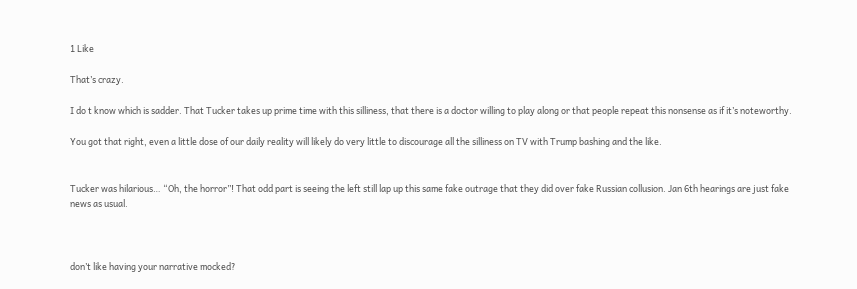1 Like

That’s crazy.

I do t know which is sadder. That Tucker takes up prime time with this silliness, that there is a doctor willing to play along or that people repeat this nonsense as if it’s noteworthy.

You got that right, even a little dose of our daily reality will likely do very little to discourage all the silliness on TV with Trump bashing and the like.


Tucker was hilarious… “Oh, the horror”! That odd part is seeing the left still lap up this same fake outrage that they did over fake Russian collusion. Jan 6th hearings are just fake news as usual.



don’t like having your narrative mocked?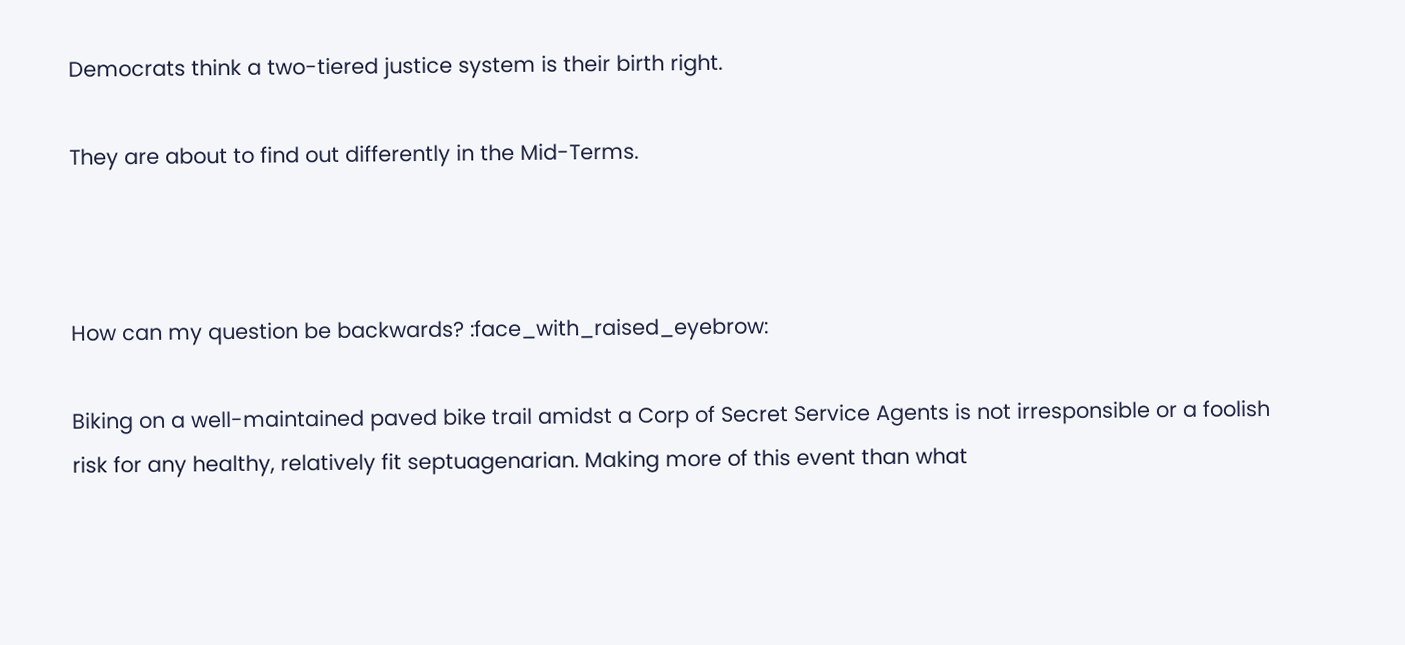Democrats think a two-tiered justice system is their birth right.

They are about to find out differently in the Mid-Terms.



How can my question be backwards? :face_with_raised_eyebrow:

Biking on a well-maintained paved bike trail amidst a Corp of Secret Service Agents is not irresponsible or a foolish risk for any healthy, relatively fit septuagenarian. Making more of this event than what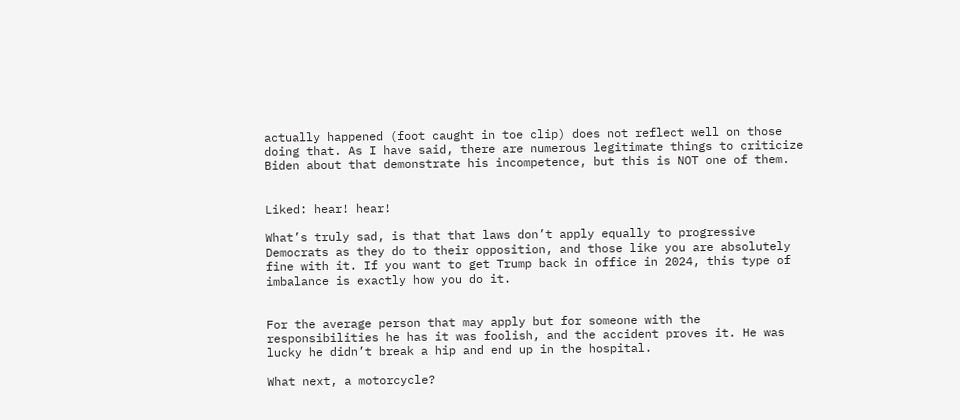actually happened (foot caught in toe clip) does not reflect well on those doing that. As I have said, there are numerous legitimate things to criticize Biden about that demonstrate his incompetence, but this is NOT one of them.


Liked: hear! hear!

What’s truly sad, is that that laws don’t apply equally to progressive Democrats as they do to their opposition, and those like you are absolutely fine with it. If you want to get Trump back in office in 2024, this type of imbalance is exactly how you do it.


For the average person that may apply but for someone with the responsibilities he has it was foolish, and the accident proves it. He was lucky he didn’t break a hip and end up in the hospital.

What next, a motorcycle?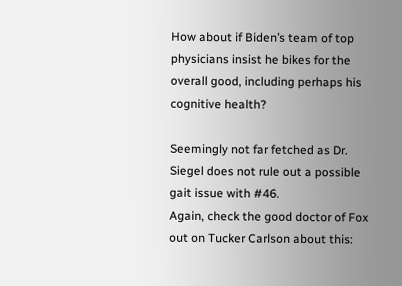How about if Biden’s team of top physicians insist he bikes for the overall good, including perhaps his cognitive health?

Seemingly not far fetched as Dr. Siegel does not rule out a possible gait issue with #46.
Again, check the good doctor of Fox out on Tucker Carlson about this: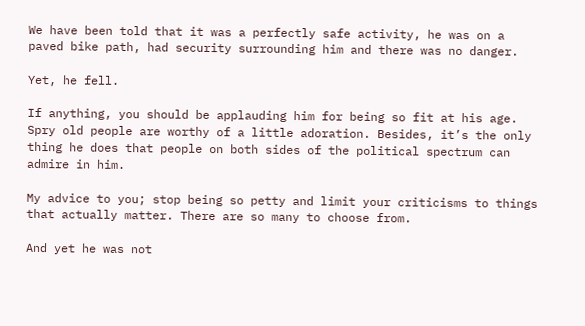We have been told that it was a perfectly safe activity, he was on a paved bike path, had security surrounding him and there was no danger.

Yet, he fell.

If anything, you should be applauding him for being so fit at his age. Spry old people are worthy of a little adoration. Besides, it’s the only thing he does that people on both sides of the political spectrum can admire in him.

My advice to you; stop being so petty and limit your criticisms to things that actually matter. There are so many to choose from.

And yet he was not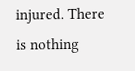injured. There is nothing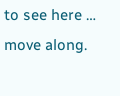to see here … move along.